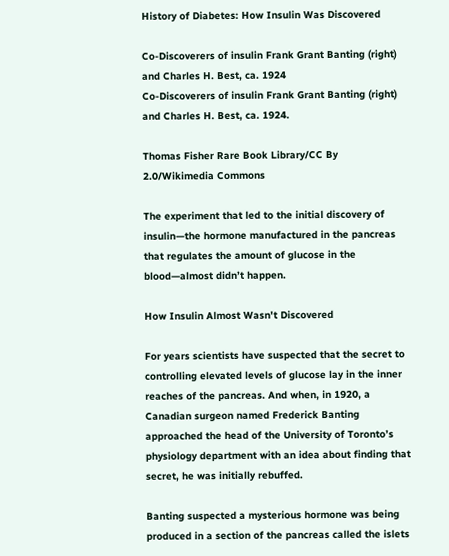History of Diabetes: How Insulin Was Discovered

Co-Discoverers of insulin Frank Grant Banting (right) and Charles H. Best, ca. 1924
Co-Discoverers of insulin Frank Grant Banting (right) and Charles H. Best, ca. 1924.

Thomas Fisher Rare Book Library/CC By 2.0/Wikimedia Commons

The experiment that led to the initial discovery of insulin—the hormone manufactured in the pancreas that regulates the amount of glucose in the blood—almost didn’t happen.

How Insulin Almost Wasn't Discovered

For years scientists have suspected that the secret to controlling elevated levels of glucose lay in the inner reaches of the pancreas. And when, in 1920, a Canadian surgeon named Frederick Banting approached the head of the University of Toronto’s physiology department with an idea about finding that secret, he was initially rebuffed.

Banting suspected a mysterious hormone was being produced in a section of the pancreas called the islets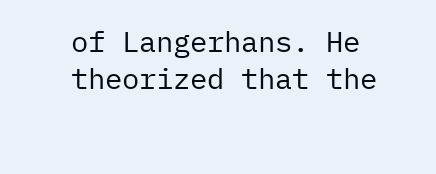of Langerhans. He theorized that the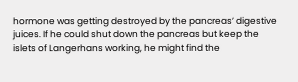hormone was getting destroyed by the pancreas’ digestive juices. If he could shut down the pancreas but keep the islets of Langerhans working, he might find the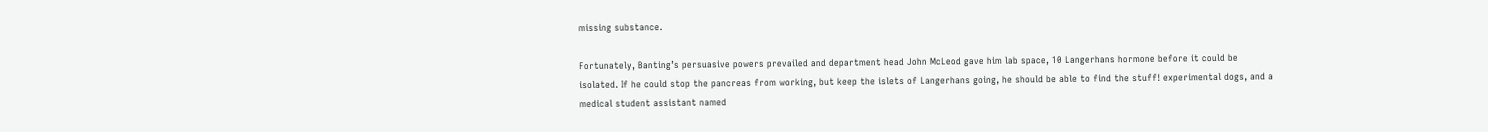missing substance.

Fortunately, Banting’s persuasive powers prevailed and department head John McLeod gave him lab space, 10 Langerhans hormone before it could be isolated. If he could stop the pancreas from working, but keep the islets of Langerhans going, he should be able to find the stuff! experimental dogs, and a medical student assistant named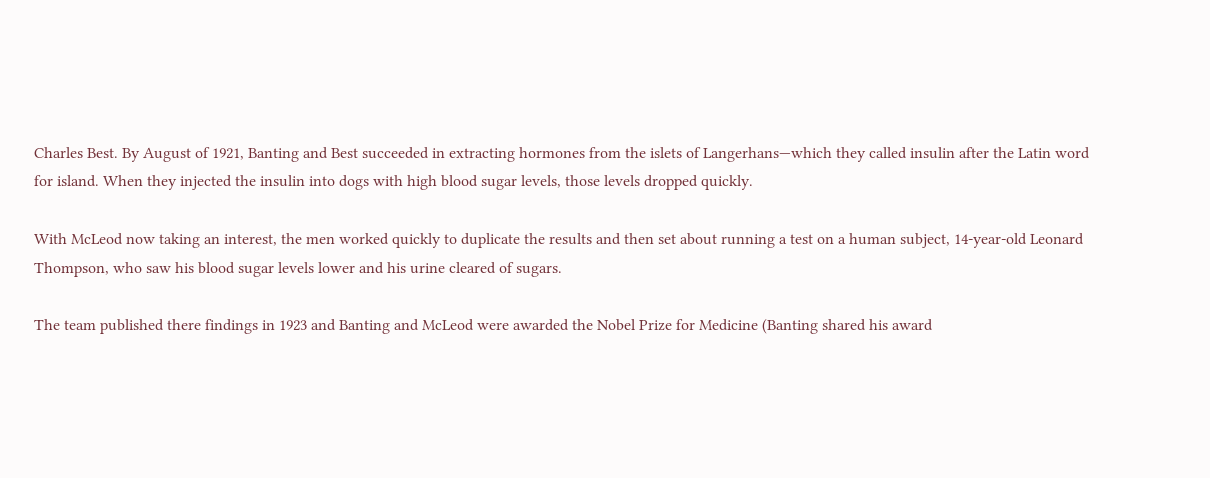Charles Best. By August of 1921, Banting and Best succeeded in extracting hormones from the islets of Langerhans—which they called insulin after the Latin word for island. When they injected the insulin into dogs with high blood sugar levels, those levels dropped quickly.

With McLeod now taking an interest, the men worked quickly to duplicate the results and then set about running a test on a human subject, 14-year-old Leonard Thompson, who saw his blood sugar levels lower and his urine cleared of sugars.

The team published there findings in 1923 and Banting and McLeod were awarded the Nobel Prize for Medicine (Banting shared his award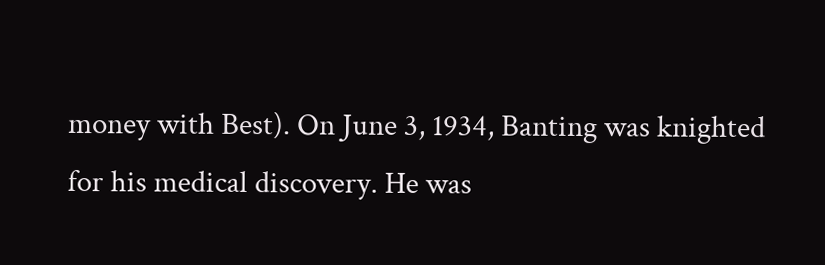money with Best). On June 3, 1934, Banting was knighted for his medical discovery. He was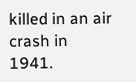killed in an air crash in 1941.